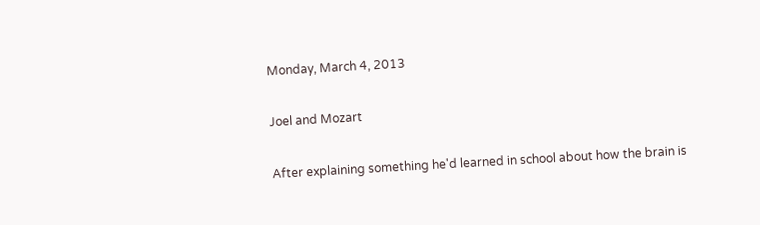Monday, March 4, 2013

Joel and Mozart

After explaining something he'd learned in school about how the brain is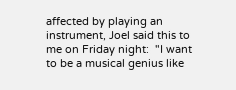affected by playing an instrument, Joel said this to me on Friday night:  "I want to be a musical genius like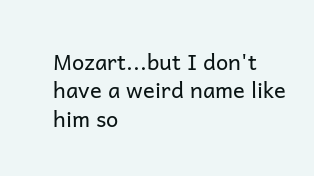Mozart...but I don't have a weird name like him so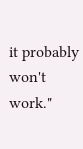it probably won't work."